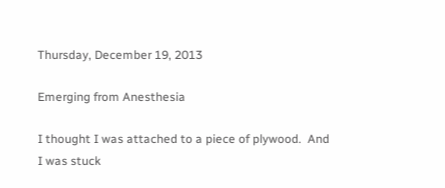Thursday, December 19, 2013

Emerging from Anesthesia

I thought I was attached to a piece of plywood.  And I was stuck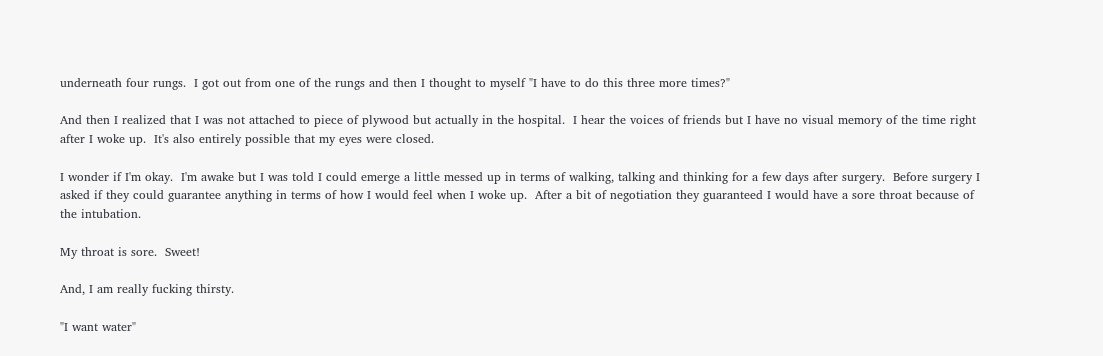underneath four rungs.  I got out from one of the rungs and then I thought to myself "I have to do this three more times?"

And then I realized that I was not attached to piece of plywood but actually in the hospital.  I hear the voices of friends but I have no visual memory of the time right after I woke up.  It's also entirely possible that my eyes were closed.

I wonder if I'm okay.  I'm awake but I was told I could emerge a little messed up in terms of walking, talking and thinking for a few days after surgery.  Before surgery I asked if they could guarantee anything in terms of how I would feel when I woke up.  After a bit of negotiation they guaranteed I would have a sore throat because of the intubation.

My throat is sore.  Sweet!

And, I am really fucking thirsty.

"I want water"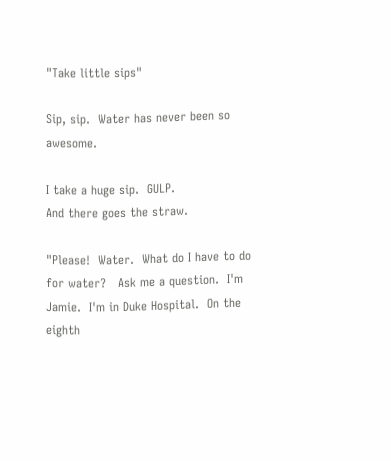"Take little sips"

Sip, sip.  Water has never been so awesome.

I take a huge sip.  GULP.
And there goes the straw.

"Please!  Water.  What do I have to do for water?   Ask me a question.  I'm Jamie.  I'm in Duke Hospital.  On the eighth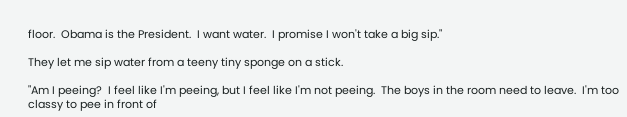floor.  Obama is the President.  I want water.  I promise I won't take a big sip."

They let me sip water from a teeny tiny sponge on a stick.

"Am I peeing?  I feel like I'm peeing, but I feel like I'm not peeing.  The boys in the room need to leave.  I'm too classy to pee in front of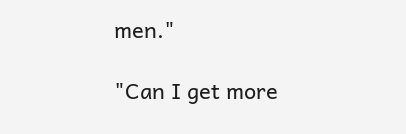men."

"Can I get more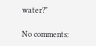water?"

No comments: